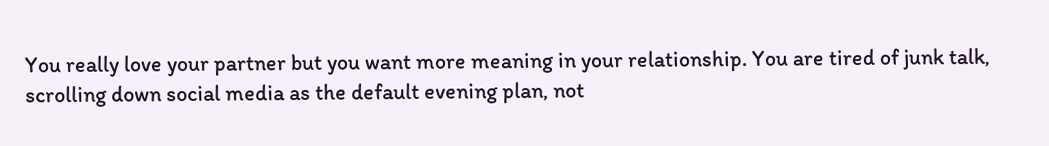You really love your partner but you want more meaning in your relationship. You are tired of junk talk, scrolling down social media as the default evening plan, not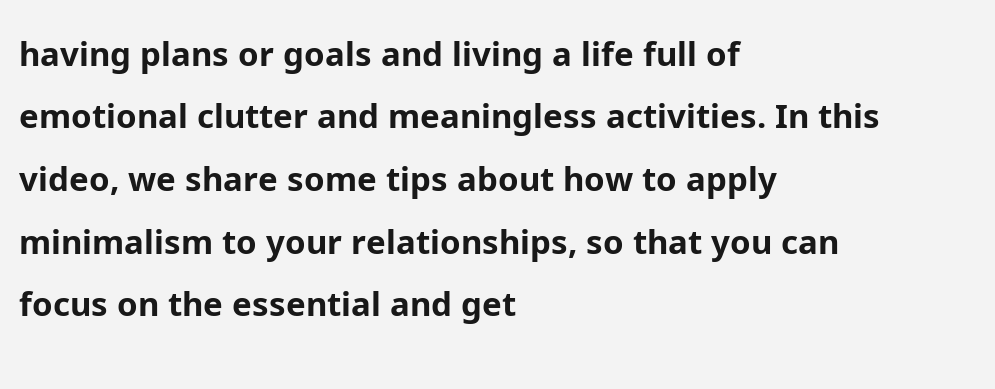having plans or goals and living a life full of emotional clutter and meaningless activities. In this video, we share some tips about how to apply minimalism to your relationships, so that you can focus on the essential and get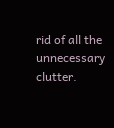rid of all the unnecessary clutter.